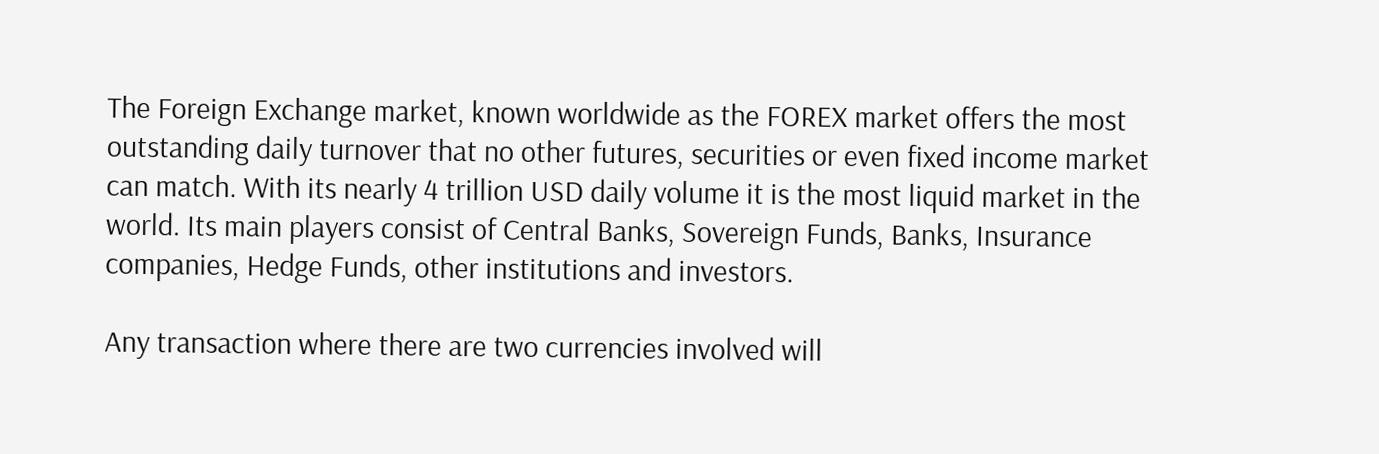The Foreign Exchange market, known worldwide as the FOREX market offers the most outstanding daily turnover that no other futures, securities or even fixed income market can match. With its nearly 4 trillion USD daily volume it is the most liquid market in the world. Its main players consist of Central Banks, Sovereign Funds, Banks, Insurance companies, Hedge Funds, other institutions and investors.

Any transaction where there are two currencies involved will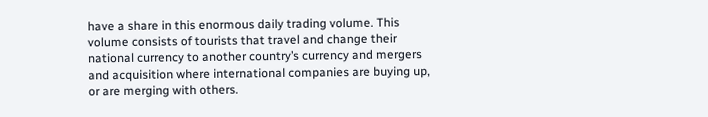have a share in this enormous daily trading volume. This volume consists of tourists that travel and change their national currency to another country’s currency and mergers and acquisition where international companies are buying up, or are merging with others.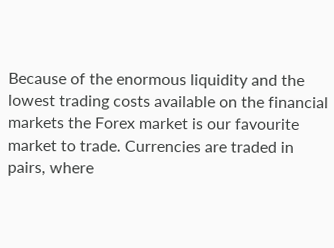Because of the enormous liquidity and the lowest trading costs available on the financial markets the Forex market is our favourite market to trade. Currencies are traded in pairs, where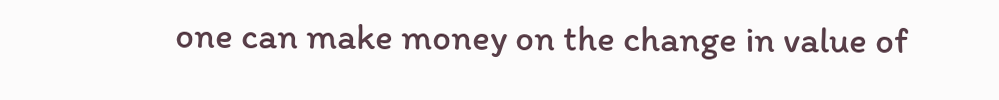one can make money on the change in value of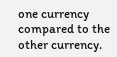one currency compared to the other currency.